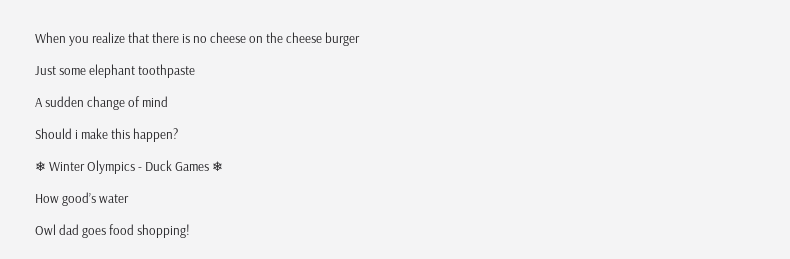When you realize that there is no cheese on the cheese burger

Just some elephant toothpaste

A sudden change of mind

Should i make this happen?

❄ Winter Olympics - Duck Games ❄

How good’s water

Owl dad goes food shopping!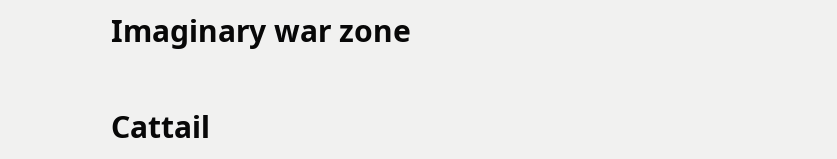Imaginary war zone

Cattail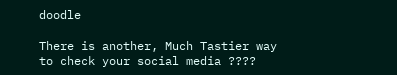doodle

There is another, Much Tastier way to check your social media ????